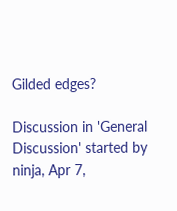Gilded edges?

Discussion in 'General Discussion' started by ninja, Apr 7,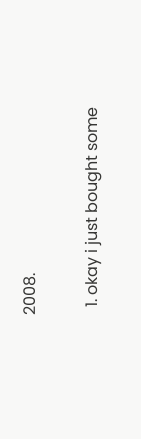2008.

  1. okay i just bought some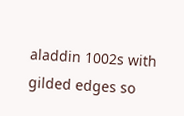aladdin 1002s with gilded edges so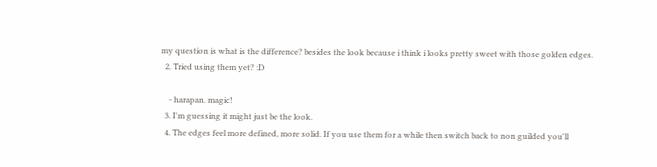my question is what is the difference? besides the look because i think i looks pretty sweet with those golden edges.
  2. Tried using them yet? :D

    - harapan. magic!
  3. I'm guessing it might just be the look.
  4. The edges feel more defined, more solid. If you use them for a while then switch back to non guilded you'll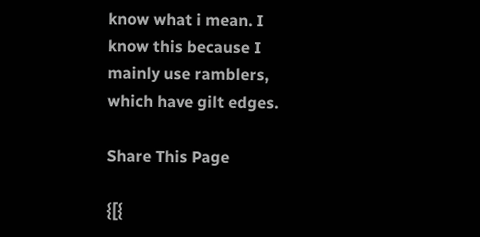know what i mean. I know this because I mainly use ramblers, which have gilt edges.

Share This Page

{[{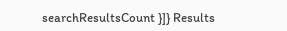searchResultsCount }]} Results